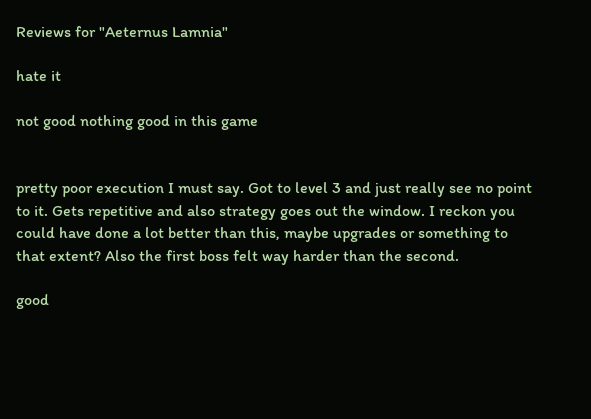Reviews for "Aeternus Lamnia"

hate it

not good nothing good in this game


pretty poor execution I must say. Got to level 3 and just really see no point to it. Gets repetitive and also strategy goes out the window. I reckon you could have done a lot better than this, maybe upgrades or something to that extent? Also the first boss felt way harder than the second.

good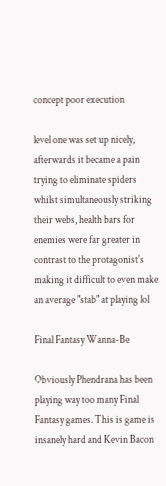concept poor execution

level one was set up nicely, afterwards it became a pain trying to eliminate spiders whilst simultaneously striking their webs, health bars for enemies were far greater in contrast to the protagonist's making it difficult to even make an average "stab" at playing lol

Final Fantasy Wanna-Be

Obviously Phendrana has been playing way too many Final Fantasy games. This is game is insanely hard and Kevin Bacon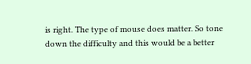is right. The type of mouse does matter. So tone down the difficulty and this would be a better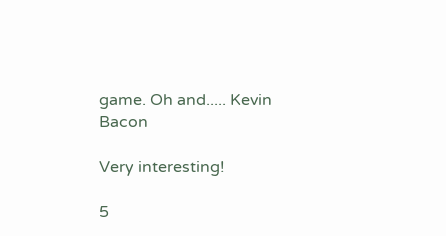game. Oh and..... Kevin Bacon

Very interesting!

5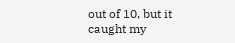out of 10, but it caught my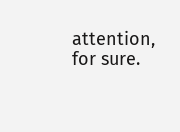attention, for sure.